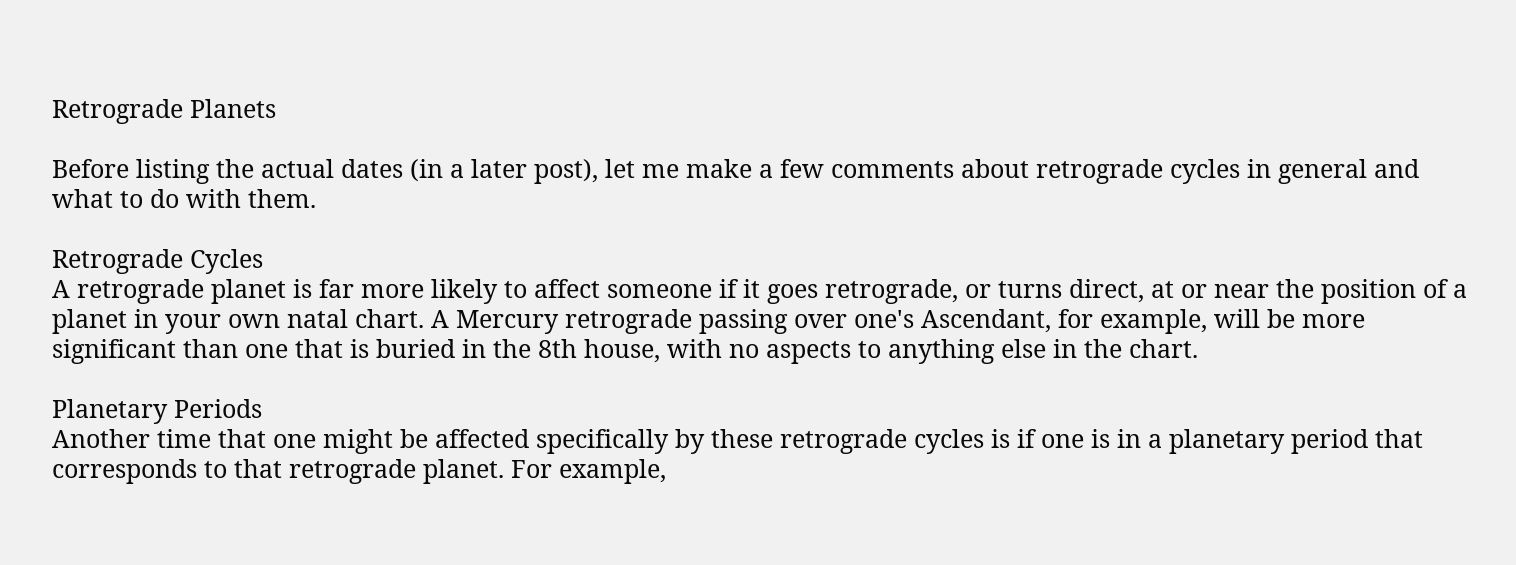Retrograde Planets

Before listing the actual dates (in a later post), let me make a few comments about retrograde cycles in general and what to do with them.

Retrograde Cycles
A retrograde planet is far more likely to affect someone if it goes retrograde, or turns direct, at or near the position of a planet in your own natal chart. A Mercury retrograde passing over one's Ascendant, for example, will be more significant than one that is buried in the 8th house, with no aspects to anything else in the chart.

Planetary Periods
Another time that one might be affected specifically by these retrograde cycles is if one is in a planetary period that corresponds to that retrograde planet. For example,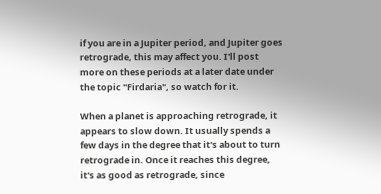if you are in a Jupiter period, and Jupiter goes retrograde, this may affect you. I'll post more on these periods at a later date under the topic "Firdaria", so watch for it.

When a planet is approaching retrograde, it appears to slow down. It usually spends a few days in the degree that it's about to turn retrograde in. Once it reaches this degree, it's as good as retrograde, since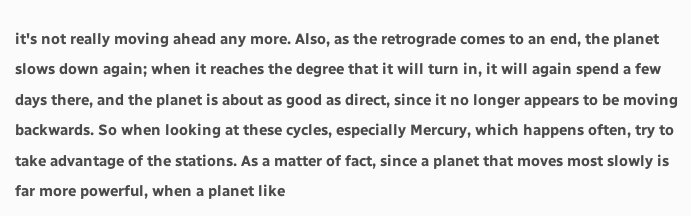it's not really moving ahead any more. Also, as the retrograde comes to an end, the planet slows down again; when it reaches the degree that it will turn in, it will again spend a few days there, and the planet is about as good as direct, since it no longer appears to be moving backwards. So when looking at these cycles, especially Mercury, which happens often, try to take advantage of the stations. As a matter of fact, since a planet that moves most slowly is far more powerful, when a planet like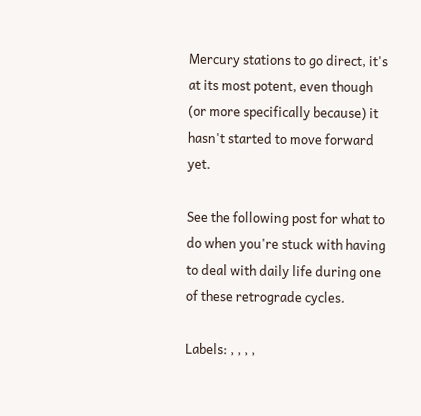Mercury stations to go direct, it's at its most potent, even though (or more specifically because) it hasn't started to move forward yet.

See the following post for what to do when you're stuck with having to deal with daily life during one of these retrograde cycles.

Labels: , , , ,